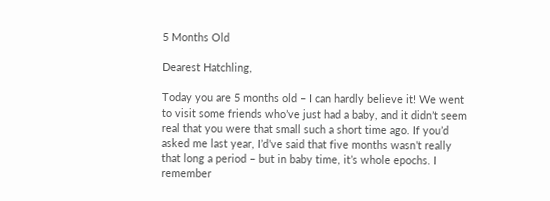5 Months Old

Dearest Hatchling,

Today you are 5 months old – I can hardly believe it! We went to visit some friends who’ve just had a baby, and it didn’t seem real that you were that small such a short time ago. If you’d asked me last year, I’d’ve said that five months wasn’t really that long a period – but in baby time, it’s whole epochs. I remember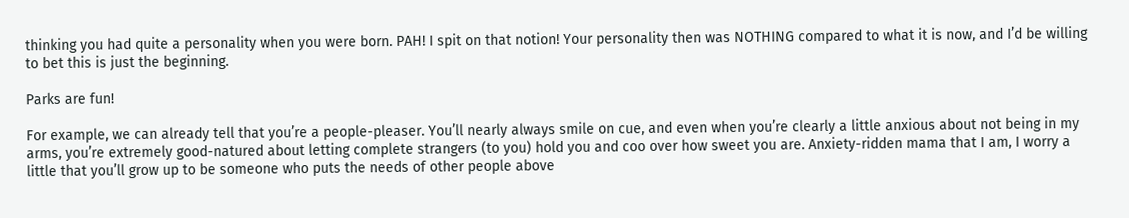thinking you had quite a personality when you were born. PAH! I spit on that notion! Your personality then was NOTHING compared to what it is now, and I’d be willing to bet this is just the beginning.

Parks are fun!

For example, we can already tell that you’re a people-pleaser. You’ll nearly always smile on cue, and even when you’re clearly a little anxious about not being in my arms, you’re extremely good-natured about letting complete strangers (to you) hold you and coo over how sweet you are. Anxiety-ridden mama that I am, I worry a little that you’ll grow up to be someone who puts the needs of other people above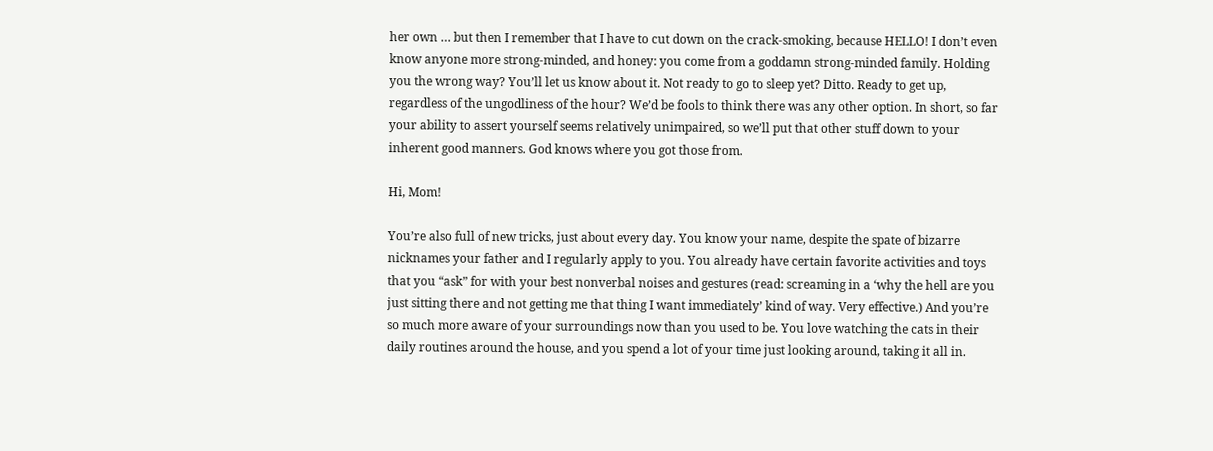her own … but then I remember that I have to cut down on the crack-smoking, because HELLO! I don’t even know anyone more strong-minded, and honey: you come from a goddamn strong-minded family. Holding you the wrong way? You’ll let us know about it. Not ready to go to sleep yet? Ditto. Ready to get up, regardless of the ungodliness of the hour? We’d be fools to think there was any other option. In short, so far your ability to assert yourself seems relatively unimpaired, so we’ll put that other stuff down to your inherent good manners. God knows where you got those from.

Hi, Mom!

You’re also full of new tricks, just about every day. You know your name, despite the spate of bizarre nicknames your father and I regularly apply to you. You already have certain favorite activities and toys that you “ask” for with your best nonverbal noises and gestures (read: screaming in a ‘why the hell are you just sitting there and not getting me that thing I want immediately’ kind of way. Very effective.) And you’re so much more aware of your surroundings now than you used to be. You love watching the cats in their daily routines around the house, and you spend a lot of your time just looking around, taking it all in.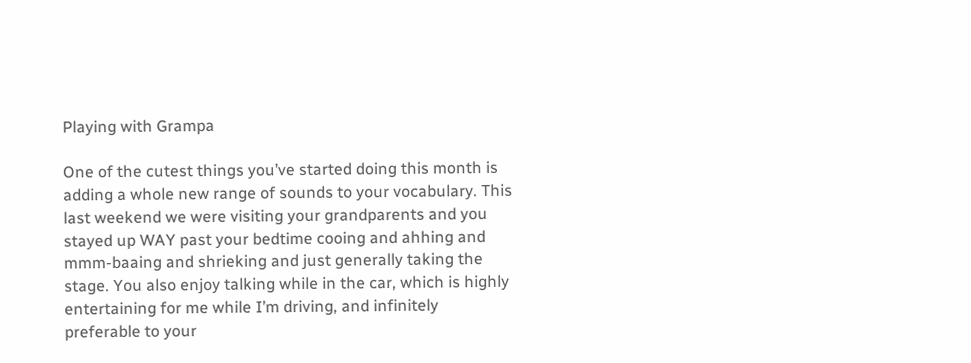Playing with Grampa

One of the cutest things you’ve started doing this month is adding a whole new range of sounds to your vocabulary. This last weekend we were visiting your grandparents and you stayed up WAY past your bedtime cooing and ahhing and mmm-baaing and shrieking and just generally taking the stage. You also enjoy talking while in the car, which is highly entertaining for me while I’m driving, and infinitely preferable to your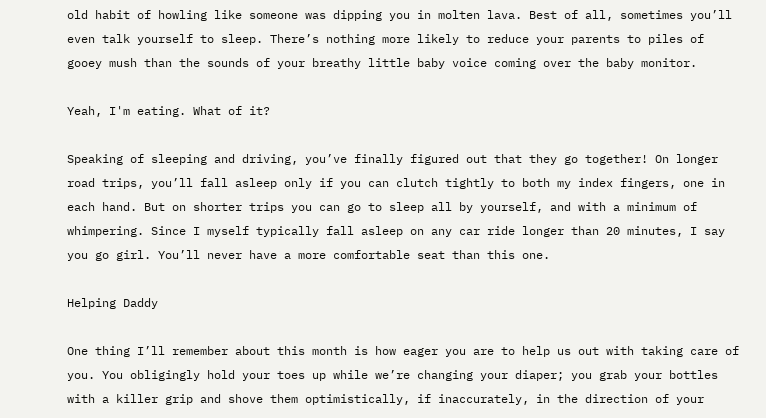old habit of howling like someone was dipping you in molten lava. Best of all, sometimes you’ll even talk yourself to sleep. There’s nothing more likely to reduce your parents to piles of gooey mush than the sounds of your breathy little baby voice coming over the baby monitor.

Yeah, I'm eating. What of it?

Speaking of sleeping and driving, you’ve finally figured out that they go together! On longer road trips, you’ll fall asleep only if you can clutch tightly to both my index fingers, one in each hand. But on shorter trips you can go to sleep all by yourself, and with a minimum of whimpering. Since I myself typically fall asleep on any car ride longer than 20 minutes, I say you go girl. You’ll never have a more comfortable seat than this one.

Helping Daddy

One thing I’ll remember about this month is how eager you are to help us out with taking care of you. You obligingly hold your toes up while we’re changing your diaper; you grab your bottles with a killer grip and shove them optimistically, if inaccurately, in the direction of your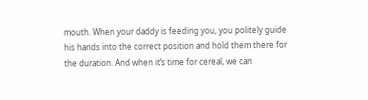mouth. When your daddy is feeding you, you politely guide his hands into the correct position and hold them there for the duration. And when it’s time for cereal, we can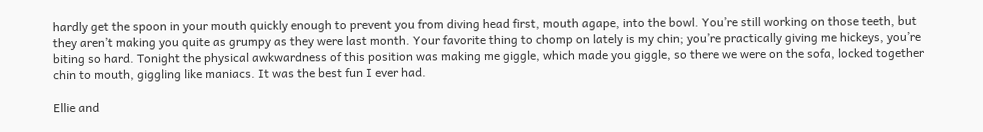hardly get the spoon in your mouth quickly enough to prevent you from diving head first, mouth agape, into the bowl. You’re still working on those teeth, but they aren’t making you quite as grumpy as they were last month. Your favorite thing to chomp on lately is my chin; you’re practically giving me hickeys, you’re biting so hard. Tonight the physical awkwardness of this position was making me giggle, which made you giggle, so there we were on the sofa, locked together chin to mouth, giggling like maniacs. It was the best fun I ever had.

Ellie and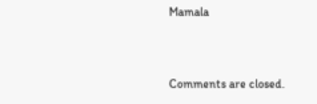Mamala


Comments are closed.